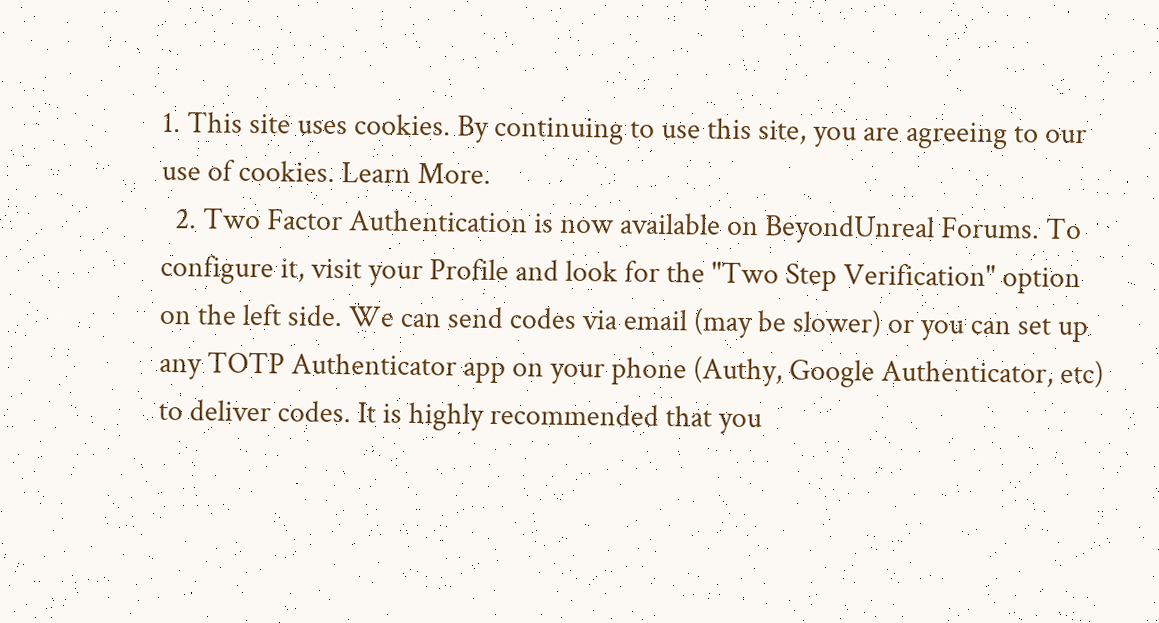1. This site uses cookies. By continuing to use this site, you are agreeing to our use of cookies. Learn More.
  2. Two Factor Authentication is now available on BeyondUnreal Forums. To configure it, visit your Profile and look for the "Two Step Verification" option on the left side. We can send codes via email (may be slower) or you can set up any TOTP Authenticator app on your phone (Authy, Google Authenticator, etc) to deliver codes. It is highly recommended that you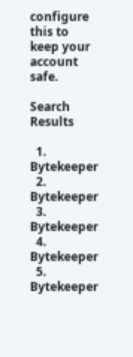configure this to keep your account safe.

Search Results

  1. Bytekeeper
  2. Bytekeeper
  3. Bytekeeper
  4. Bytekeeper
  5. Bytekeeper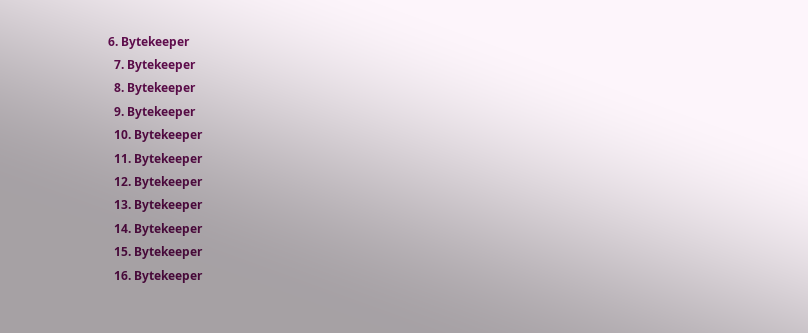6. Bytekeeper
  7. Bytekeeper
  8. Bytekeeper
  9. Bytekeeper
  10. Bytekeeper
  11. Bytekeeper
  12. Bytekeeper
  13. Bytekeeper
  14. Bytekeeper
  15. Bytekeeper
  16. Bytekeeper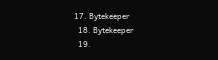17. Bytekeeper
  18. Bytekeeper
  19.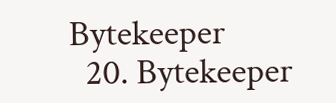Bytekeeper
  20. Bytekeeper